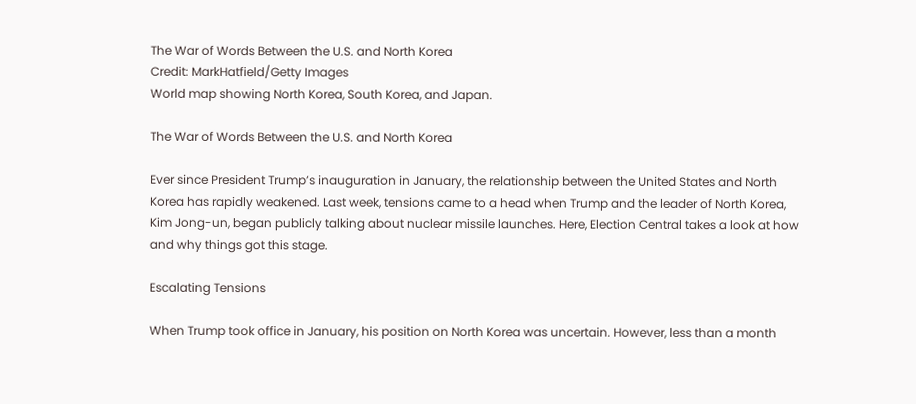The War of Words Between the U.S. and North Korea
Credit: MarkHatfield/Getty Images
World map showing North Korea, South Korea, and Japan.

The War of Words Between the U.S. and North Korea

Ever since President Trump’s inauguration in January, the relationship between the United States and North Korea has rapidly weakened. Last week, tensions came to a head when Trump and the leader of North Korea, Kim Jong-un, began publicly talking about nuclear missile launches. Here, Election Central takes a look at how and why things got this stage.

Escalating Tensions

When Trump took office in January, his position on North Korea was uncertain. However, less than a month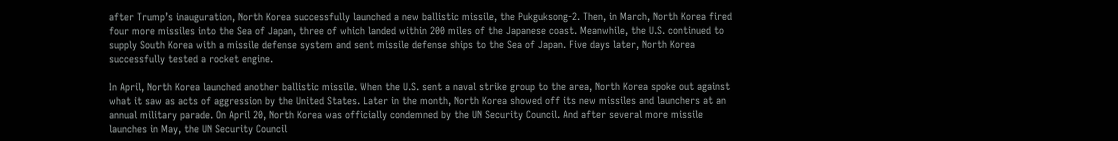after Trump’s inauguration, North Korea successfully launched a new ballistic missile, the Pukguksong-2. Then, in March, North Korea fired four more missiles into the Sea of Japan, three of which landed within 200 miles of the Japanese coast. Meanwhile, the U.S. continued to supply South Korea with a missile defense system and sent missile defense ships to the Sea of Japan. Five days later, North Korea successfully tested a rocket engine.

In April, North Korea launched another ballistic missile. When the U.S. sent a naval strike group to the area, North Korea spoke out against what it saw as acts of aggression by the United States. Later in the month, North Korea showed off its new missiles and launchers at an annual military parade. On April 20, North Korea was officially condemned by the UN Security Council. And after several more missile launches in May, the UN Security Council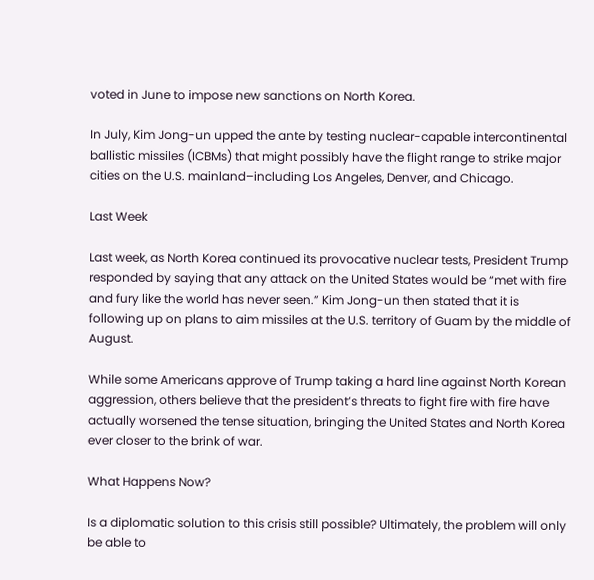voted in June to impose new sanctions on North Korea.

In July, Kim Jong-un upped the ante by testing nuclear-capable intercontinental ballistic missiles (ICBMs) that might possibly have the flight range to strike major cities on the U.S. mainland–including Los Angeles, Denver, and Chicago.

Last Week

Last week, as North Korea continued its provocative nuclear tests, President Trump responded by saying that any attack on the United States would be “met with fire and fury like the world has never seen.” Kim Jong-un then stated that it is following up on plans to aim missiles at the U.S. territory of Guam by the middle of August.

While some Americans approve of Trump taking a hard line against North Korean aggression, others believe that the president’s threats to fight fire with fire have actually worsened the tense situation, bringing the United States and North Korea ever closer to the brink of war.

What Happens Now?

Is a diplomatic solution to this crisis still possible? Ultimately, the problem will only be able to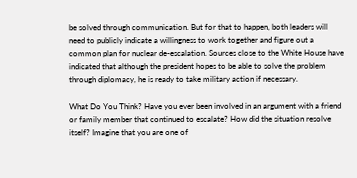be solved through communication. But for that to happen, both leaders will need to publicly indicate a willingness to work together and figure out a common plan for nuclear de-escalation. Sources close to the White House have indicated that although the president hopes to be able to solve the problem through diplomacy, he is ready to take military action if necessary.

What Do You Think? Have you ever been involved in an argument with a friend or family member that continued to escalate? How did the situation resolve itself? Imagine that you are one of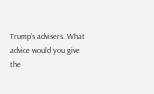Trump’s advisers. What advice would you give the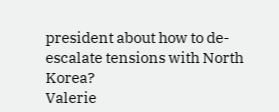president about how to de-escalate tensions with North Korea?
Valerie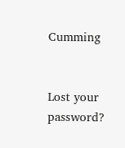Cumming


Lost your password?